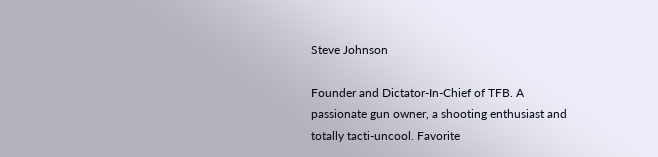Steve Johnson

Founder and Dictator-In-Chief of TFB. A passionate gun owner, a shooting enthusiast and totally tacti-uncool. Favorite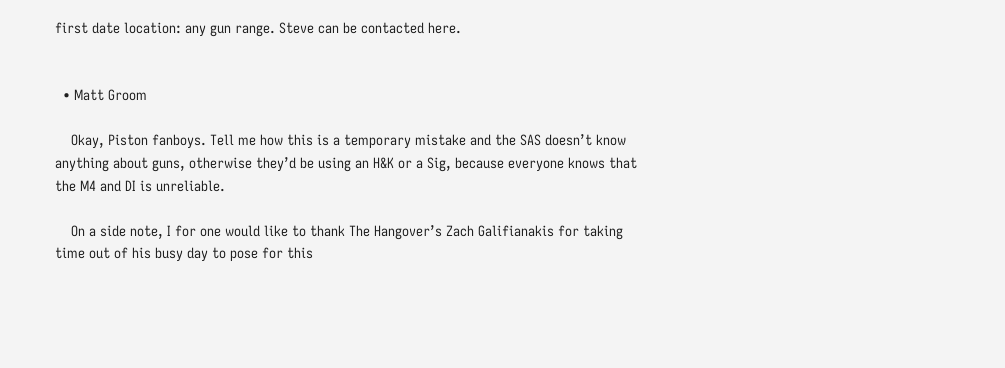first date location: any gun range. Steve can be contacted here.


  • Matt Groom

    Okay, Piston fanboys. Tell me how this is a temporary mistake and the SAS doesn’t know anything about guns, otherwise they’d be using an H&K or a Sig, because everyone knows that the M4 and DI is unreliable.

    On a side note, I for one would like to thank The Hangover’s Zach Galifianakis for taking time out of his busy day to pose for this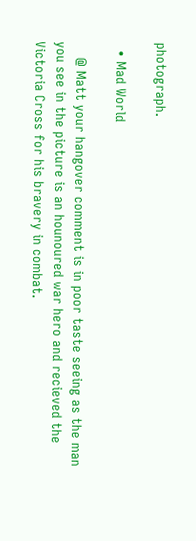photograph.

  • Mad World

    @ Matt your hangover comment is in poor taste seeing as the man you see in the picture is an hounoured war hero and recieved the Victoria Cross for his bravery in combat.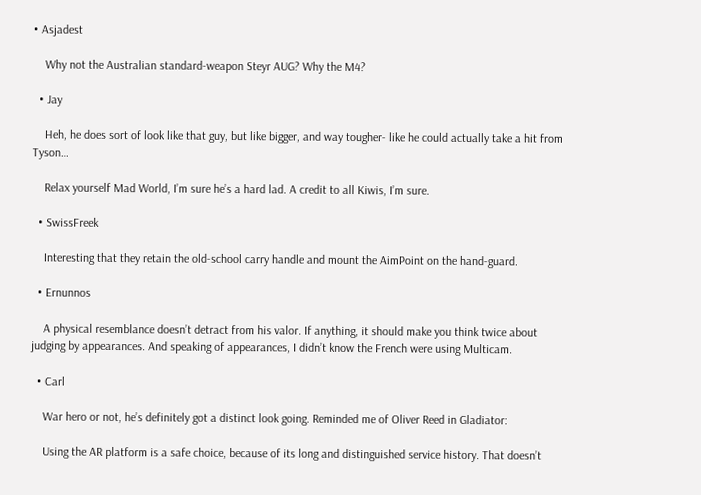• Asjadest

    Why not the Australian standard-weapon Steyr AUG? Why the M4?

  • Jay

    Heh, he does sort of look like that guy, but like bigger, and way tougher- like he could actually take a hit from Tyson…

    Relax yourself Mad World, I’m sure he’s a hard lad. A credit to all Kiwis, I’m sure.

  • SwissFreek

    Interesting that they retain the old-school carry handle and mount the AimPoint on the hand-guard.

  • Ernunnos

    A physical resemblance doesn’t detract from his valor. If anything, it should make you think twice about judging by appearances. And speaking of appearances, I didn’t know the French were using Multicam.

  • Carl

    War hero or not, he’s definitely got a distinct look going. Reminded me of Oliver Reed in Gladiator:

    Using the AR platform is a safe choice, because of its long and distinguished service history. That doesn’t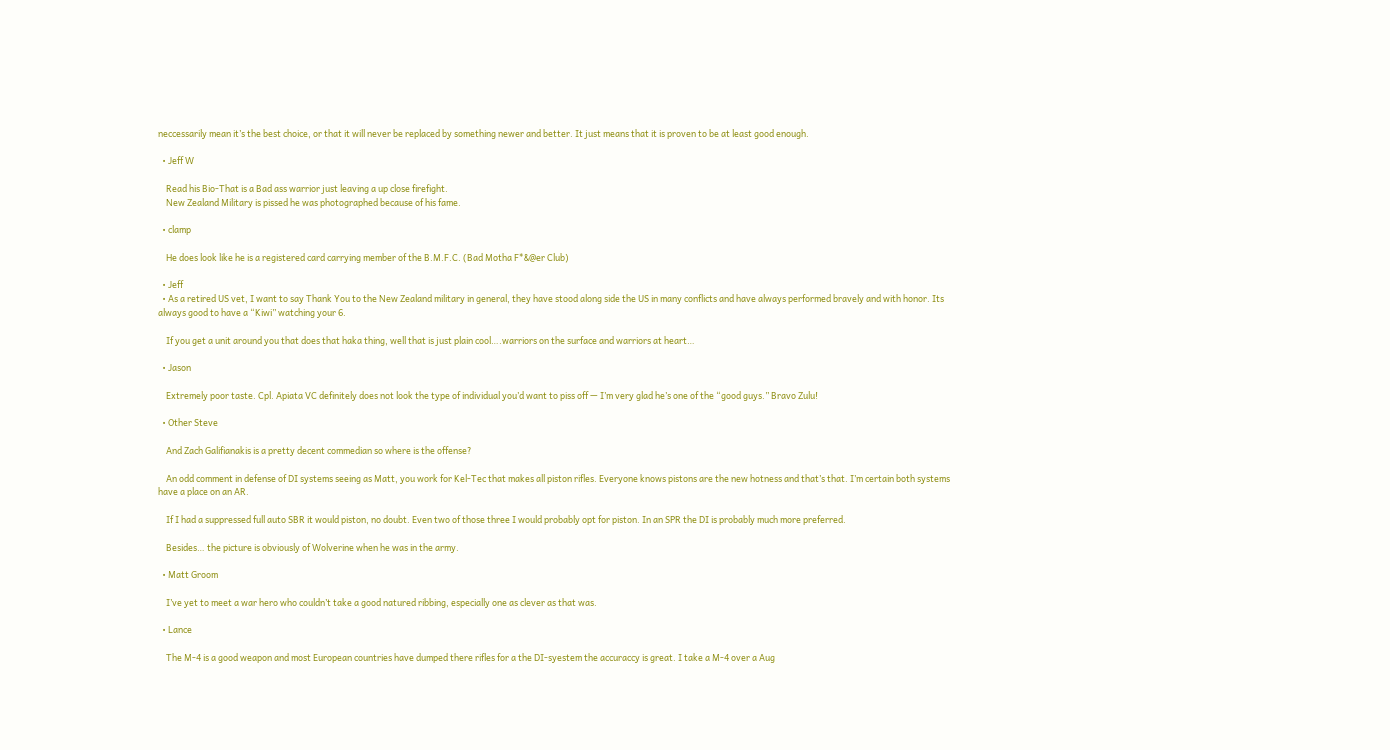neccessarily mean it’s the best choice, or that it will never be replaced by something newer and better. It just means that it is proven to be at least good enough.

  • Jeff W

    Read his Bio-That is a Bad ass warrior just leaving a up close firefight.
    New Zealand Military is pissed he was photographed because of his fame.

  • clamp

    He does look like he is a registered card carrying member of the B.M.F.C. (Bad Motha F*&@er Club)

  • Jeff
  • As a retired US vet, I want to say Thank You to the New Zealand military in general, they have stood along side the US in many conflicts and have always performed bravely and with honor. Its always good to have a “Kiwi” watching your 6.

    If you get a unit around you that does that haka thing, well that is just plain cool….warriors on the surface and warriors at heart…

  • Jason

    Extremely poor taste. Cpl. Apiata VC definitely does not look the type of individual you’d want to piss off — I’m very glad he’s one of the “good guys.” Bravo Zulu!

  • Other Steve

    And Zach Galifianakis is a pretty decent commedian so where is the offense?

    An odd comment in defense of DI systems seeing as Matt, you work for Kel-Tec that makes all piston rifles. Everyone knows pistons are the new hotness and that’s that. I’m certain both systems have a place on an AR.

    If I had a suppressed full auto SBR it would piston, no doubt. Even two of those three I would probably opt for piston. In an SPR the DI is probably much more preferred.

    Besides… the picture is obviously of Wolverine when he was in the army.

  • Matt Groom

    I’ve yet to meet a war hero who couldn’t take a good natured ribbing, especially one as clever as that was.

  • Lance

    The M-4 is a good weapon and most European countries have dumped there rifles for a the DI-syestem the accuraccy is great. I take a M-4 over a Aug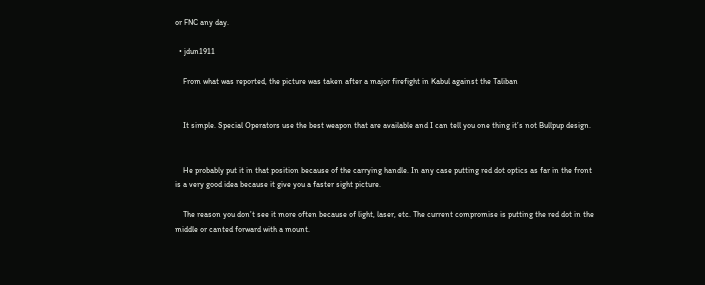or FNC any day.

  • jdun1911

    From what was reported, the picture was taken after a major firefight in Kabul against the Taliban


    It simple. Special Operators use the best weapon that are available and I can tell you one thing it’s not Bullpup design.


    He probably put it in that position because of the carrying handle. In any case putting red dot optics as far in the front is a very good idea because it give you a faster sight picture.

    The reason you don’t see it more often because of light, laser, etc. The current compromise is putting the red dot in the middle or canted forward with a mount.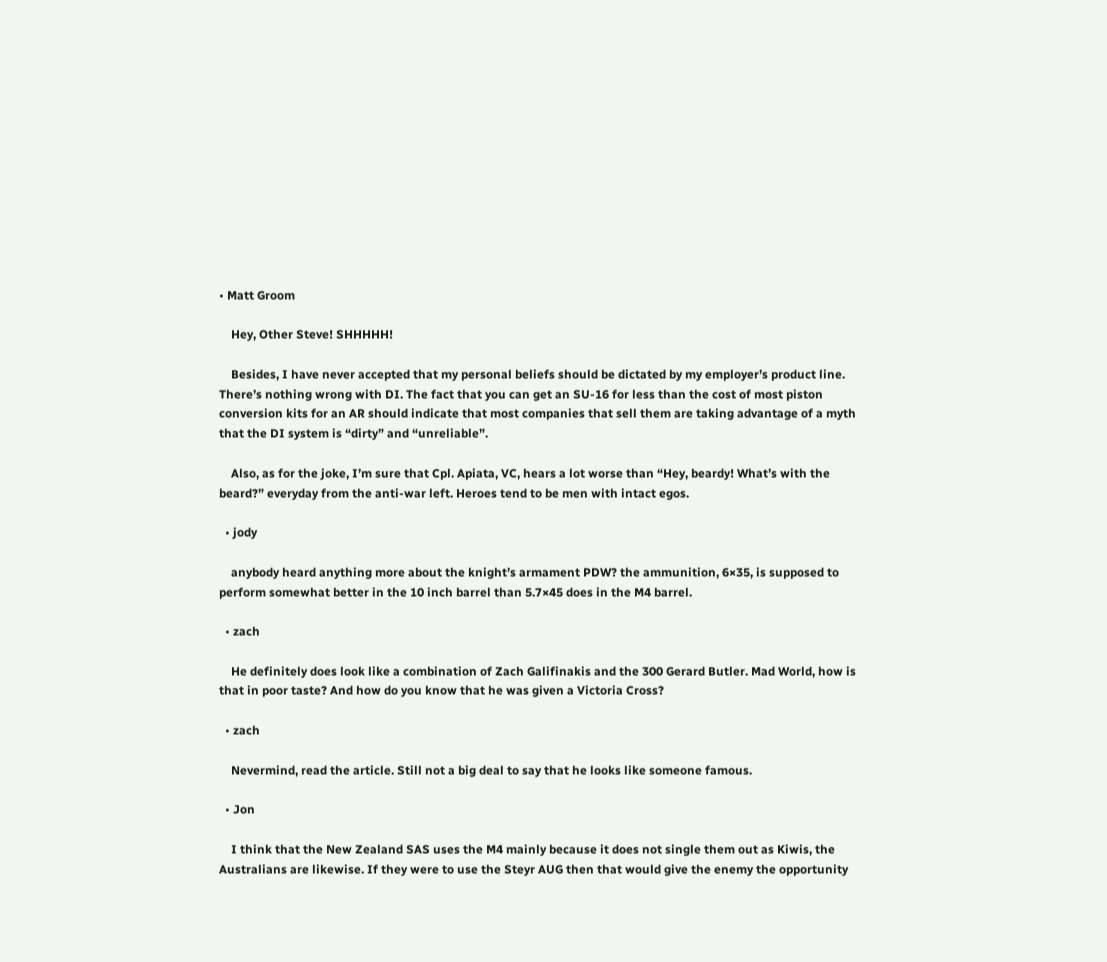• Matt Groom

    Hey, Other Steve! SHHHHH!

    Besides, I have never accepted that my personal beliefs should be dictated by my employer’s product line. There’s nothing wrong with DI. The fact that you can get an SU-16 for less than the cost of most piston conversion kits for an AR should indicate that most companies that sell them are taking advantage of a myth that the DI system is “dirty” and “unreliable”.

    Also, as for the joke, I’m sure that Cpl. Apiata, VC, hears a lot worse than “Hey, beardy! What’s with the beard?” everyday from the anti-war left. Heroes tend to be men with intact egos.

  • jody

    anybody heard anything more about the knight’s armament PDW? the ammunition, 6×35, is supposed to perform somewhat better in the 10 inch barrel than 5.7×45 does in the M4 barrel.

  • zach

    He definitely does look like a combination of Zach Galifinakis and the 300 Gerard Butler. Mad World, how is that in poor taste? And how do you know that he was given a Victoria Cross?

  • zach

    Nevermind, read the article. Still not a big deal to say that he looks like someone famous.

  • Jon

    I think that the New Zealand SAS uses the M4 mainly because it does not single them out as Kiwis, the Australians are likewise. If they were to use the Steyr AUG then that would give the enemy the opportunity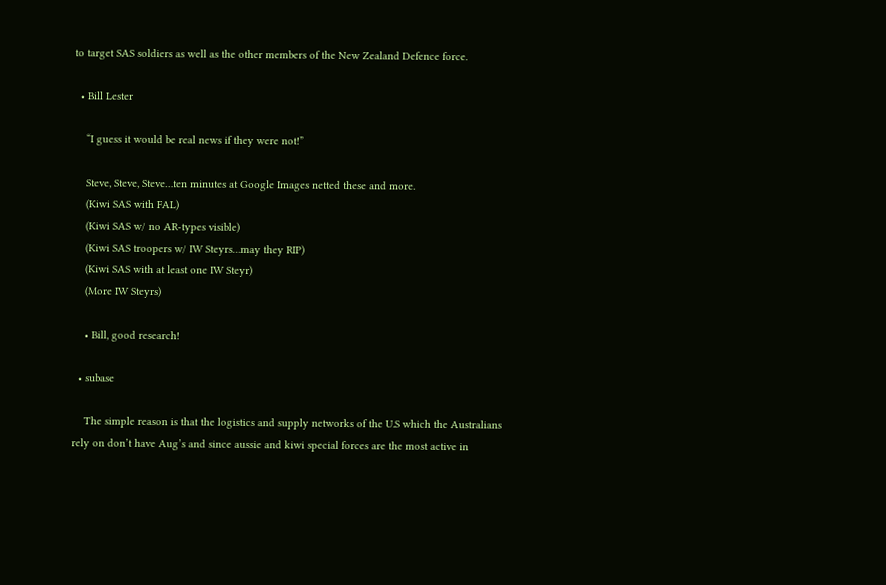to target SAS soldiers as well as the other members of the New Zealand Defence force.

  • Bill Lester

    “I guess it would be real news if they were not!”

    Steve, Steve, Steve…ten minutes at Google Images netted these and more.
    (Kiwi SAS with FAL)
    (Kiwi SAS w/ no AR-types visible)
    (Kiwi SAS troopers w/ IW Steyrs…may they RIP)
    (Kiwi SAS with at least one IW Steyr)
    (More IW Steyrs)

    • Bill, good research!

  • subase

    The simple reason is that the logistics and supply networks of the U.S which the Australians rely on don’t have Aug’s and since aussie and kiwi special forces are the most active in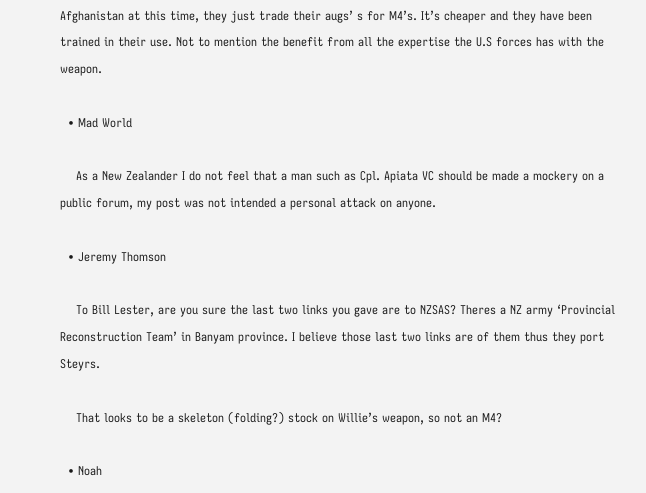Afghanistan at this time, they just trade their augs’ s for M4’s. It’s cheaper and they have been trained in their use. Not to mention the benefit from all the expertise the U.S forces has with the weapon.

  • Mad World

    As a New Zealander I do not feel that a man such as Cpl. Apiata VC should be made a mockery on a public forum, my post was not intended a personal attack on anyone.

  • Jeremy Thomson

    To Bill Lester, are you sure the last two links you gave are to NZSAS? Theres a NZ army ‘Provincial Reconstruction Team’ in Banyam province. I believe those last two links are of them thus they port Steyrs.

    That looks to be a skeleton (folding?) stock on Willie’s weapon, so not an M4?

  • Noah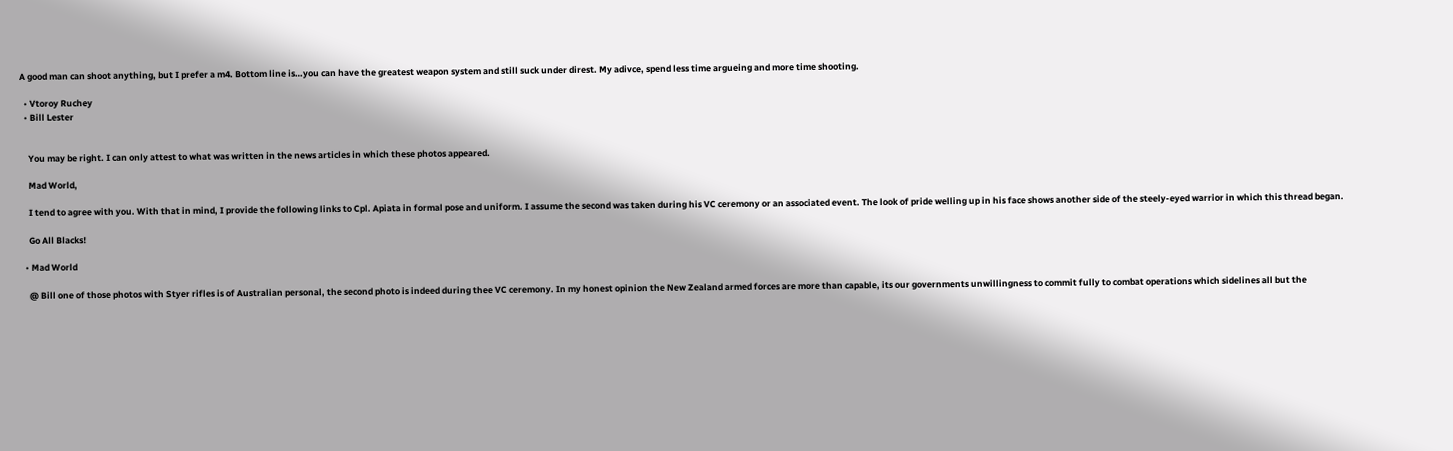A good man can shoot anything, but I prefer a m4. Bottom line is…you can have the greatest weapon system and still suck under direst. My adivce, spend less time argueing and more time shooting.

  • Vtoroy Ruchey
  • Bill Lester


    You may be right. I can only attest to what was written in the news articles in which these photos appeared.

    Mad World,

    I tend to agree with you. With that in mind, I provide the following links to Cpl. Apiata in formal pose and uniform. I assume the second was taken during his VC ceremony or an associated event. The look of pride welling up in his face shows another side of the steely-eyed warrior in which this thread began.

    Go All Blacks!

  • Mad World

    @ Bill one of those photos with Styer rifles is of Australian personal, the second photo is indeed during thee VC ceremony. In my honest opinion the New Zealand armed forces are more than capable, its our governments unwillingness to commit fully to combat operations which sidelines all but the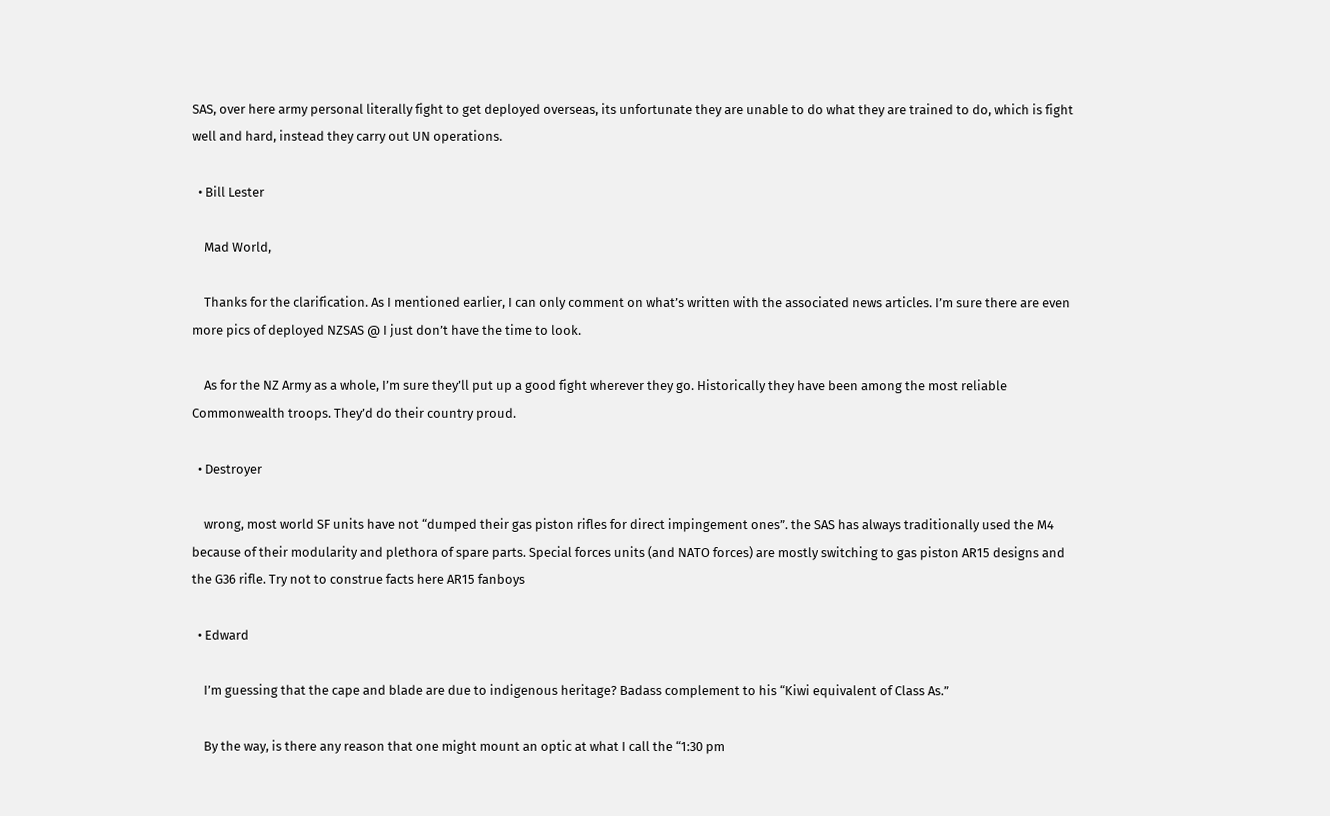SAS, over here army personal literally fight to get deployed overseas, its unfortunate they are unable to do what they are trained to do, which is fight well and hard, instead they carry out UN operations.

  • Bill Lester

    Mad World,

    Thanks for the clarification. As I mentioned earlier, I can only comment on what’s written with the associated news articles. I’m sure there are even more pics of deployed NZSAS @ I just don’t have the time to look.

    As for the NZ Army as a whole, I’m sure they’ll put up a good fight wherever they go. Historically they have been among the most reliable Commonwealth troops. They’d do their country proud.

  • Destroyer

    wrong, most world SF units have not “dumped their gas piston rifles for direct impingement ones”. the SAS has always traditionally used the M4 because of their modularity and plethora of spare parts. Special forces units (and NATO forces) are mostly switching to gas piston AR15 designs and the G36 rifle. Try not to construe facts here AR15 fanboys

  • Edward

    I’m guessing that the cape and blade are due to indigenous heritage? Badass complement to his “Kiwi equivalent of Class As.”

    By the way, is there any reason that one might mount an optic at what I call the “1:30 pm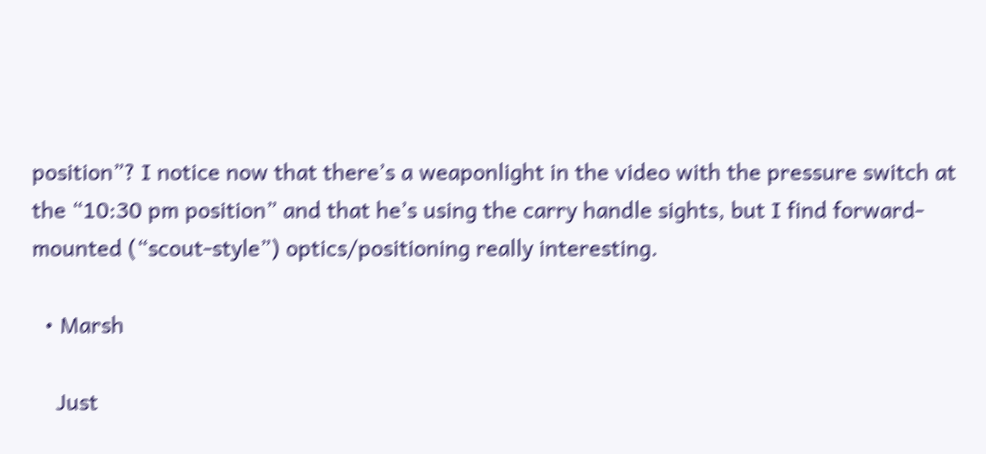position”? I notice now that there’s a weaponlight in the video with the pressure switch at the “10:30 pm position” and that he’s using the carry handle sights, but I find forward-mounted (“scout-style”) optics/positioning really interesting.

  • Marsh

    Just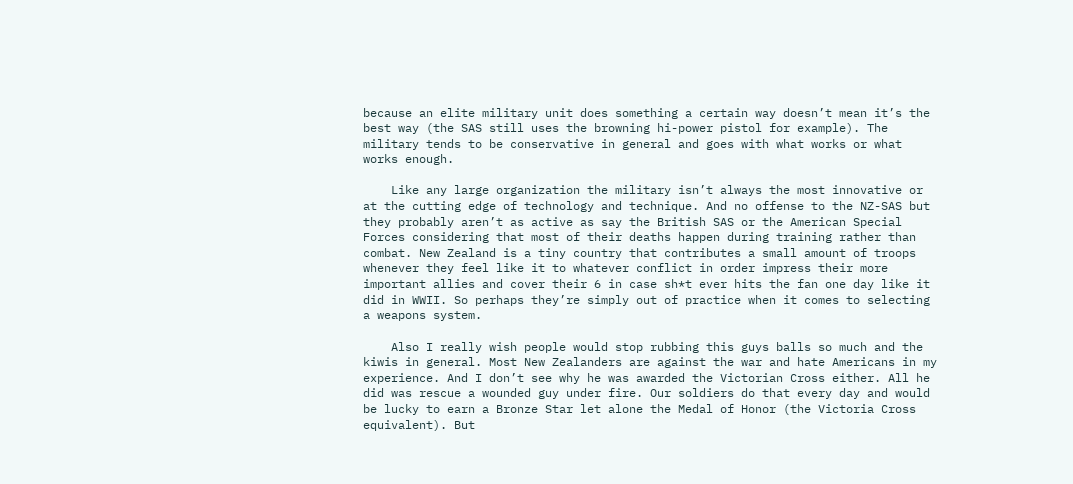because an elite military unit does something a certain way doesn’t mean it’s the best way (the SAS still uses the browning hi-power pistol for example). The military tends to be conservative in general and goes with what works or what works enough.

    Like any large organization the military isn’t always the most innovative or at the cutting edge of technology and technique. And no offense to the NZ-SAS but they probably aren’t as active as say the British SAS or the American Special Forces considering that most of their deaths happen during training rather than combat. New Zealand is a tiny country that contributes a small amount of troops whenever they feel like it to whatever conflict in order impress their more important allies and cover their 6 in case sh*t ever hits the fan one day like it did in WWII. So perhaps they’re simply out of practice when it comes to selecting a weapons system.

    Also I really wish people would stop rubbing this guys balls so much and the kiwis in general. Most New Zealanders are against the war and hate Americans in my experience. And I don’t see why he was awarded the Victorian Cross either. All he did was rescue a wounded guy under fire. Our soldiers do that every day and would be lucky to earn a Bronze Star let alone the Medal of Honor (the Victoria Cross equivalent). But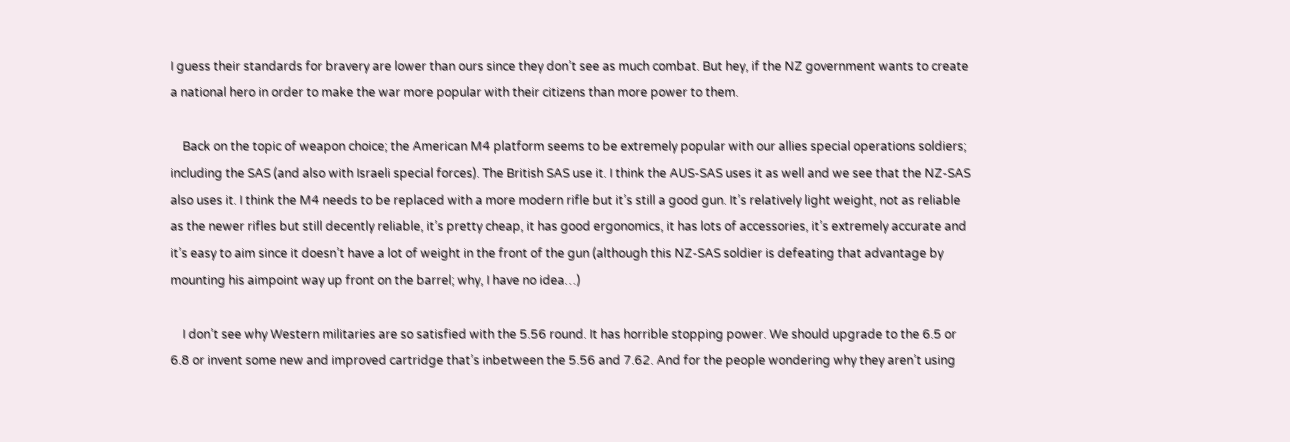I guess their standards for bravery are lower than ours since they don’t see as much combat. But hey, if the NZ government wants to create a national hero in order to make the war more popular with their citizens than more power to them.

    Back on the topic of weapon choice; the American M4 platform seems to be extremely popular with our allies special operations soldiers; including the SAS (and also with Israeli special forces). The British SAS use it. I think the AUS-SAS uses it as well and we see that the NZ-SAS also uses it. I think the M4 needs to be replaced with a more modern rifle but it’s still a good gun. It’s relatively light weight, not as reliable as the newer rifles but still decently reliable, it’s pretty cheap, it has good ergonomics, it has lots of accessories, it’s extremely accurate and it’s easy to aim since it doesn’t have a lot of weight in the front of the gun (although this NZ-SAS soldier is defeating that advantage by mounting his aimpoint way up front on the barrel; why, I have no idea…)

    I don’t see why Western militaries are so satisfied with the 5.56 round. It has horrible stopping power. We should upgrade to the 6.5 or 6.8 or invent some new and improved cartridge that’s inbetween the 5.56 and 7.62. And for the people wondering why they aren’t using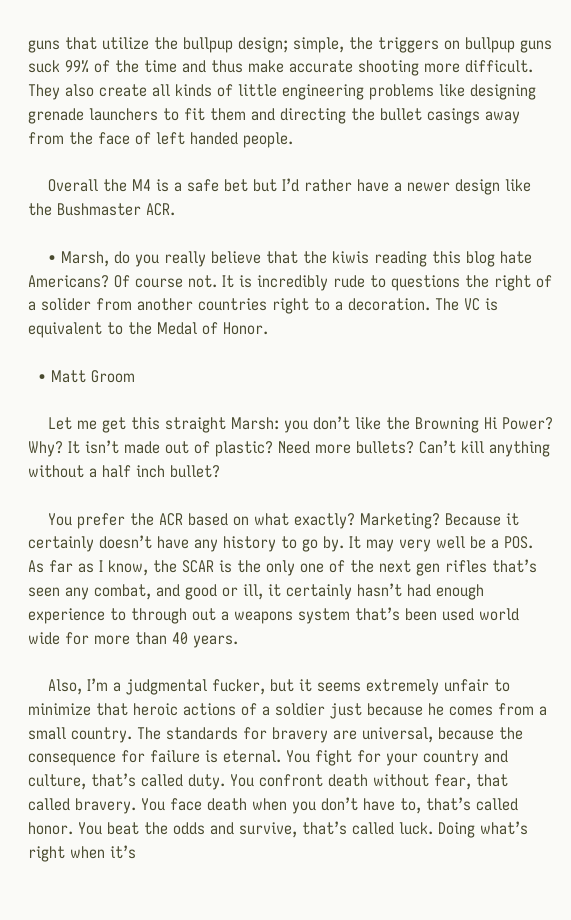guns that utilize the bullpup design; simple, the triggers on bullpup guns suck 99% of the time and thus make accurate shooting more difficult. They also create all kinds of little engineering problems like designing grenade launchers to fit them and directing the bullet casings away from the face of left handed people.

    Overall the M4 is a safe bet but I’d rather have a newer design like the Bushmaster ACR.

    • Marsh, do you really believe that the kiwis reading this blog hate Americans? Of course not. It is incredibly rude to questions the right of a solider from another countries right to a decoration. The VC is equivalent to the Medal of Honor.

  • Matt Groom

    Let me get this straight Marsh: you don’t like the Browning Hi Power? Why? It isn’t made out of plastic? Need more bullets? Can’t kill anything without a half inch bullet?

    You prefer the ACR based on what exactly? Marketing? Because it certainly doesn’t have any history to go by. It may very well be a POS. As far as I know, the SCAR is the only one of the next gen rifles that’s seen any combat, and good or ill, it certainly hasn’t had enough experience to through out a weapons system that’s been used world wide for more than 40 years.

    Also, I’m a judgmental fucker, but it seems extremely unfair to minimize that heroic actions of a soldier just because he comes from a small country. The standards for bravery are universal, because the consequence for failure is eternal. You fight for your country and culture, that’s called duty. You confront death without fear, that called bravery. You face death when you don’t have to, that’s called honor. You beat the odds and survive, that’s called luck. Doing what’s right when it’s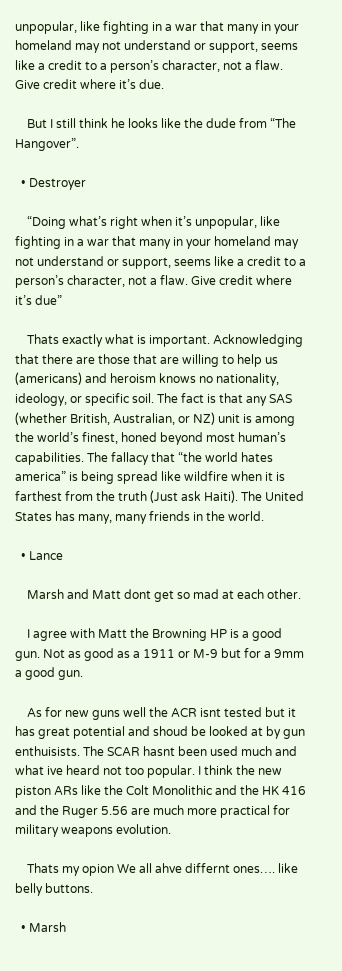unpopular, like fighting in a war that many in your homeland may not understand or support, seems like a credit to a person’s character, not a flaw. Give credit where it’s due.

    But I still think he looks like the dude from “The Hangover”.

  • Destroyer

    “Doing what’s right when it’s unpopular, like fighting in a war that many in your homeland may not understand or support, seems like a credit to a person’s character, not a flaw. Give credit where it’s due”

    Thats exactly what is important. Acknowledging that there are those that are willing to help us (americans) and heroism knows no nationality, ideology, or specific soil. The fact is that any SAS (whether British, Australian, or NZ) unit is among the world’s finest, honed beyond most human’s capabilities. The fallacy that “the world hates america” is being spread like wildfire when it is farthest from the truth (Just ask Haiti). The United States has many, many friends in the world.

  • Lance

    Marsh and Matt dont get so mad at each other.

    I agree with Matt the Browning HP is a good gun. Not as good as a 1911 or M-9 but for a 9mm a good gun.

    As for new guns well the ACR isnt tested but it has great potential and shoud be looked at by gun enthuisists. The SCAR hasnt been used much and what ive heard not too popular. I think the new piston ARs like the Colt Monolithic and the HK 416 and the Ruger 5.56 are much more practical for military weapons evolution.

    Thats my opion We all ahve differnt ones…. like belly buttons.

  • Marsh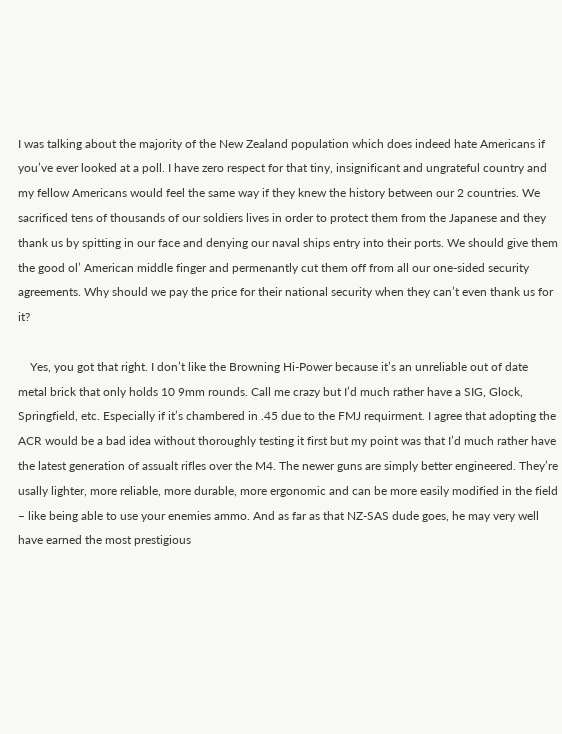I was talking about the majority of the New Zealand population which does indeed hate Americans if you’ve ever looked at a poll. I have zero respect for that tiny, insignificant and ungrateful country and my fellow Americans would feel the same way if they knew the history between our 2 countries. We sacrificed tens of thousands of our soldiers lives in order to protect them from the Japanese and they thank us by spitting in our face and denying our naval ships entry into their ports. We should give them the good ol’ American middle finger and permenantly cut them off from all our one-sided security agreements. Why should we pay the price for their national security when they can’t even thank us for it?

    Yes, you got that right. I don’t like the Browning Hi-Power because it’s an unreliable out of date metal brick that only holds 10 9mm rounds. Call me crazy but I’d much rather have a SIG, Glock, Springfield, etc. Especially if it’s chambered in .45 due to the FMJ requirment. I agree that adopting the ACR would be a bad idea without thoroughly testing it first but my point was that I’d much rather have the latest generation of assualt rifles over the M4. The newer guns are simply better engineered. They’re usally lighter, more reliable, more durable, more ergonomic and can be more easily modified in the field – like being able to use your enemies ammo. And as far as that NZ-SAS dude goes, he may very well have earned the most prestigious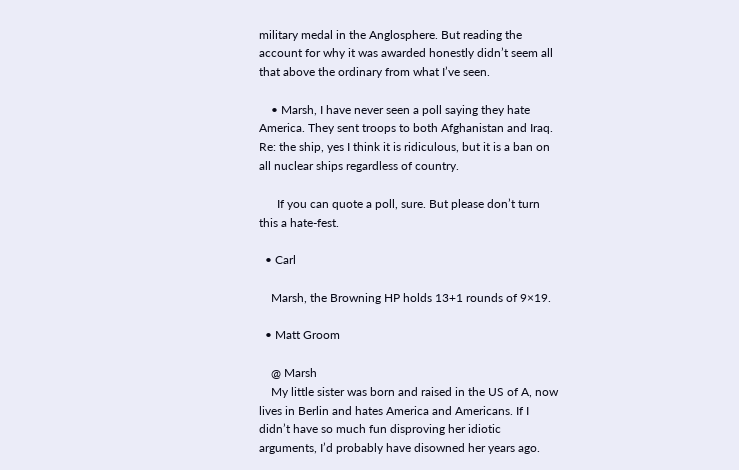military medal in the Anglosphere. But reading the account for why it was awarded honestly didn’t seem all that above the ordinary from what I’ve seen.

    • Marsh, I have never seen a poll saying they hate America. They sent troops to both Afghanistan and Iraq. Re: the ship, yes I think it is ridiculous, but it is a ban on all nuclear ships regardless of country.

      If you can quote a poll, sure. But please don’t turn this a hate-fest.

  • Carl

    Marsh, the Browning HP holds 13+1 rounds of 9×19.

  • Matt Groom

    @ Marsh
    My little sister was born and raised in the US of A, now lives in Berlin and hates America and Americans. If I didn’t have so much fun disproving her idiotic arguments, I’d probably have disowned her years ago.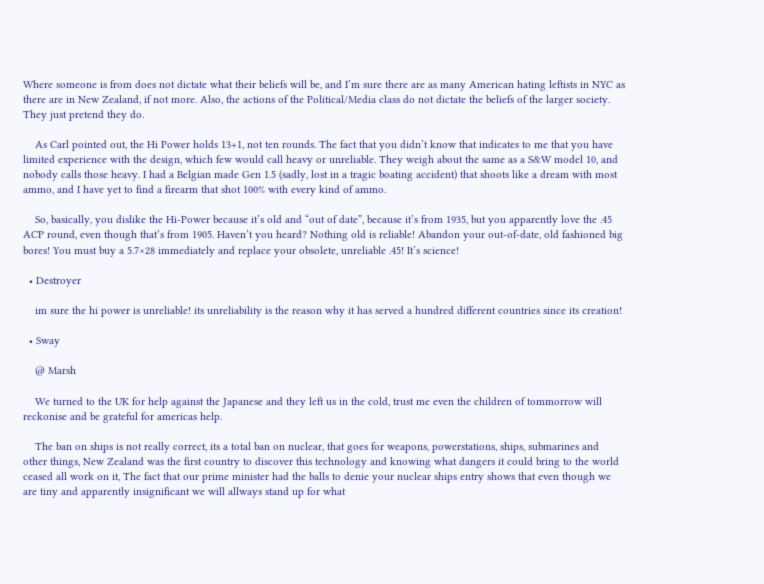Where someone is from does not dictate what their beliefs will be, and I’m sure there are as many American hating leftists in NYC as there are in New Zealand, if not more. Also, the actions of the Political/Media class do not dictate the beliefs of the larger society. They just pretend they do.

    As Carl pointed out, the Hi Power holds 13+1, not ten rounds. The fact that you didn’t know that indicates to me that you have limited experience with the design, which few would call heavy or unreliable. They weigh about the same as a S&W model 10, and nobody calls those heavy. I had a Belgian made Gen 1.5 (sadly, lost in a tragic boating accident) that shoots like a dream with most ammo, and I have yet to find a firearm that shot 100% with every kind of ammo.

    So, basically, you dislike the Hi-Power because it’s old and “out of date”, because it’s from 1935, but you apparently love the .45 ACP round, even though that’s from 1905. Haven’t you heard? Nothing old is reliable! Abandon your out-of-date, old fashioned big bores! You must buy a 5.7×28 immediately and replace your obsolete, unreliable .45! It’s science!

  • Destroyer

    im sure the hi power is unreliable! its unreliability is the reason why it has served a hundred different countries since its creation!

  • Sway

    @ Marsh

    We turned to the UK for help against the Japanese and they left us in the cold, trust me even the children of tommorrow will reckonise and be grateful for americas help.

    The ban on ships is not really correct, its a total ban on nuclear, that goes for weapons, powerstations, ships, submarines and other things, New Zealand was the first country to discover this technology and knowing what dangers it could bring to the world ceased all work on it, The fact that our prime minister had the balls to denie your nuclear ships entry shows that even though we are tiny and apparently insignificant we will allways stand up for what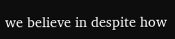we believe in despite how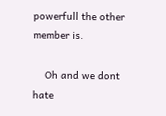powerfull the other member is.

    Oh and we dont hate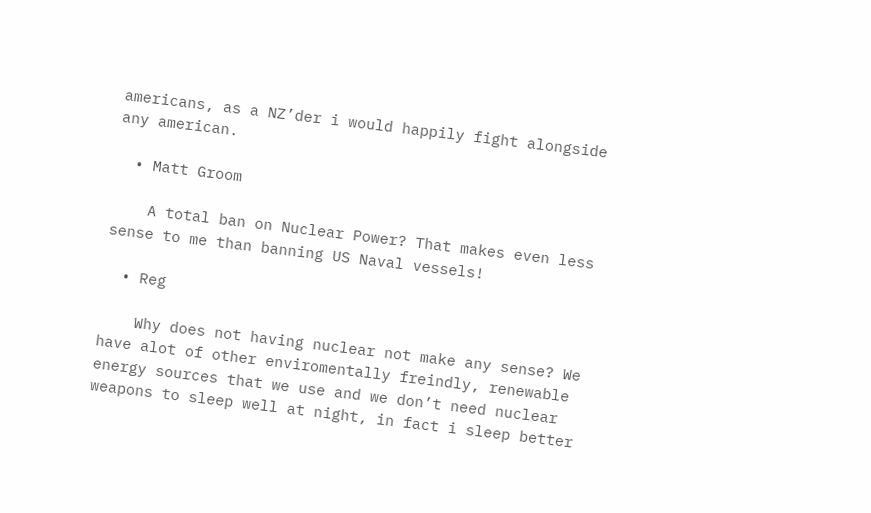americans, as a NZ’der i would happily fight alongside any american.

  • Matt Groom

    A total ban on Nuclear Power? That makes even less sense to me than banning US Naval vessels!

  • Reg

    Why does not having nuclear not make any sense? We have alot of other enviromentally freindly, renewable energy sources that we use and we don’t need nuclear weapons to sleep well at night, in fact i sleep better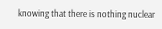knowing that there is nothing nuclear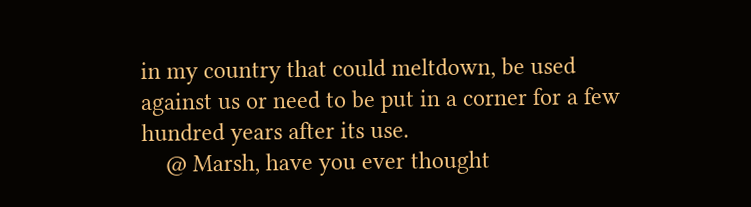in my country that could meltdown, be used against us or need to be put in a corner for a few hundred years after its use.
    @ Marsh, have you ever thought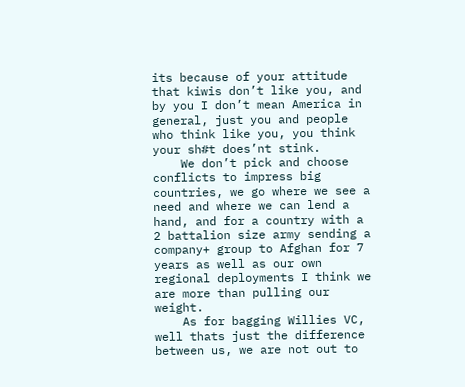its because of your attitude that kiwis don’t like you, and by you I don’t mean America in general, just you and people who think like you, you think your sh#t does’nt stink.
    We don’t pick and choose conflicts to impress big countries, we go where we see a need and where we can lend a hand, and for a country with a 2 battalion size army sending a company+ group to Afghan for 7 years as well as our own regional deployments I think we are more than pulling our weight.
    As for bagging Willies VC, well thats just the difference between us, we are not out to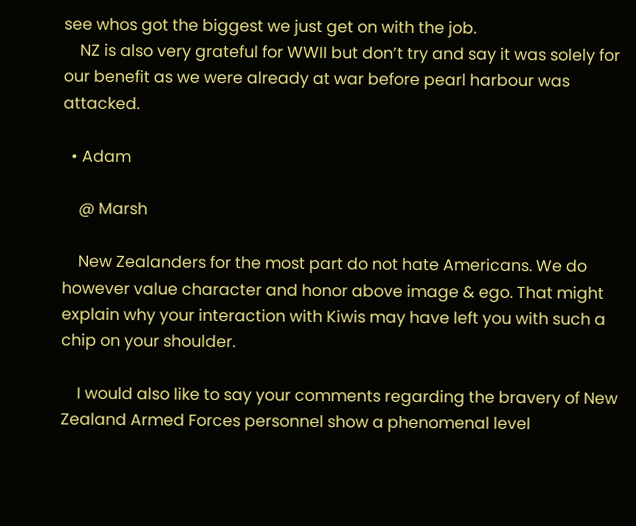see whos got the biggest we just get on with the job.
    NZ is also very grateful for WWII but don’t try and say it was solely for our benefit as we were already at war before pearl harbour was attacked.

  • Adam

    @ Marsh

    New Zealanders for the most part do not hate Americans. We do however value character and honor above image & ego. That might explain why your interaction with Kiwis may have left you with such a chip on your shoulder.

    I would also like to say your comments regarding the bravery of New Zealand Armed Forces personnel show a phenomenal level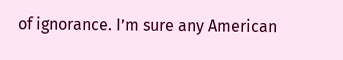of ignorance. I’m sure any American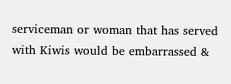serviceman or woman that has served with Kiwis would be embarrassed &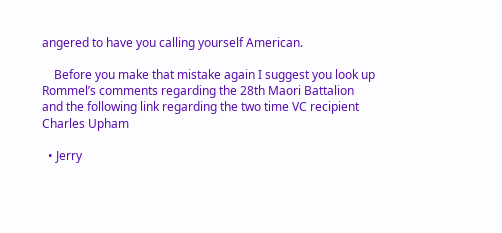angered to have you calling yourself American.

    Before you make that mistake again I suggest you look up Rommel’s comments regarding the 28th Maori Battalion and the following link regarding the two time VC recipient Charles Upham

  • Jerry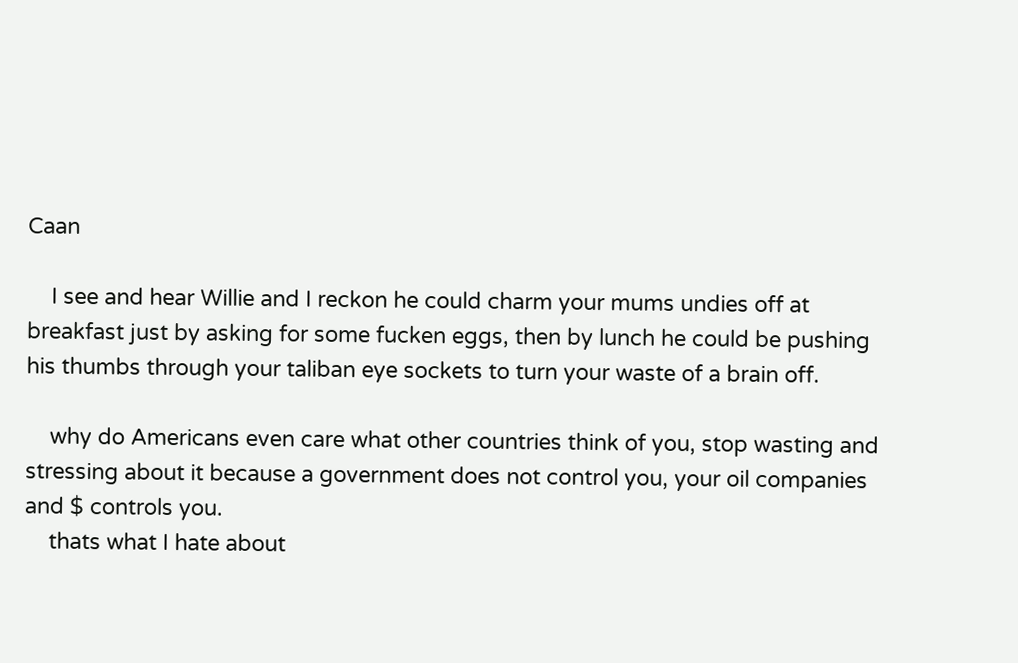Caan

    I see and hear Willie and I reckon he could charm your mums undies off at breakfast just by asking for some fucken eggs, then by lunch he could be pushing his thumbs through your taliban eye sockets to turn your waste of a brain off.

    why do Americans even care what other countries think of you, stop wasting and stressing about it because a government does not control you, your oil companies and $ controls you.
    thats what I hate about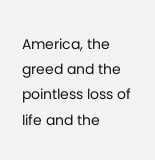America, the greed and the pointless loss of life and the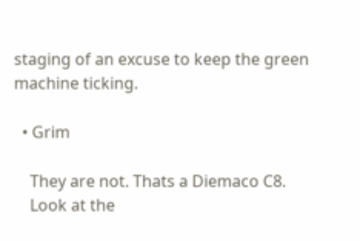staging of an excuse to keep the green machine ticking.

  • Grim

    They are not. Thats a Diemaco C8.
    Look at the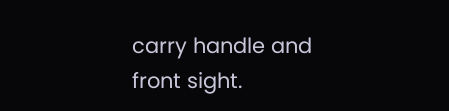carry handle and front sight.